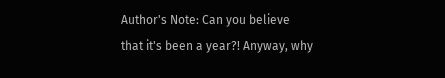Author's Note: Can you believe that it's been a year?! Anyway, why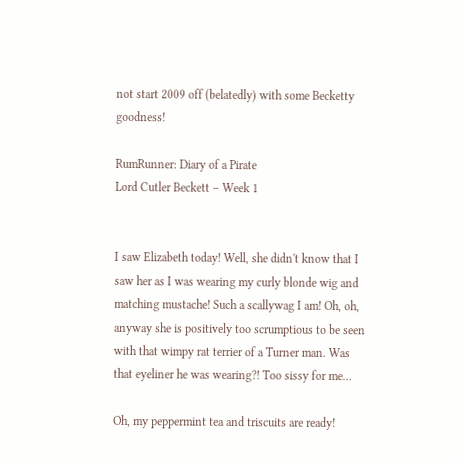not start 2009 off (belatedly) with some Becketty goodness!

RumRunner: Diary of a Pirate
Lord Cutler Beckett – Week 1


I saw Elizabeth today! Well, she didn't know that I saw her as I was wearing my curly blonde wig and matching mustache! Such a scallywag I am! Oh, oh, anyway she is positively too scrumptious to be seen with that wimpy rat terrier of a Turner man. Was that eyeliner he was wearing?! Too sissy for me…

Oh, my peppermint tea and triscuits are ready!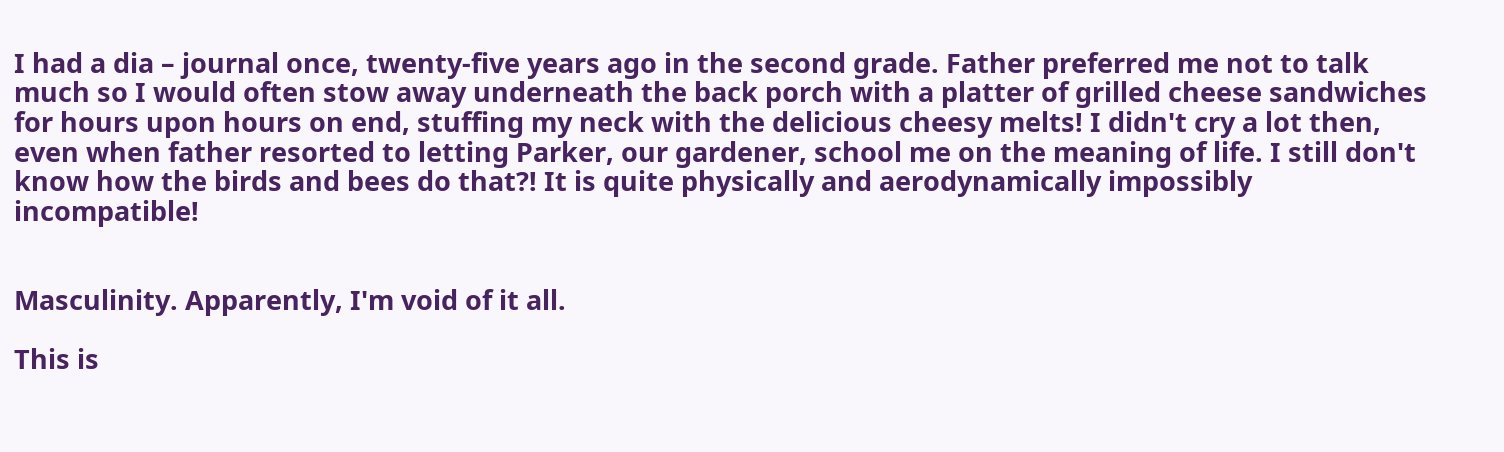I had a dia – journal once, twenty-five years ago in the second grade. Father preferred me not to talk much so I would often stow away underneath the back porch with a platter of grilled cheese sandwiches for hours upon hours on end, stuffing my neck with the delicious cheesy melts! I didn't cry a lot then, even when father resorted to letting Parker, our gardener, school me on the meaning of life. I still don't know how the birds and bees do that?! It is quite physically and aerodynamically impossibly incompatible!


Masculinity. Apparently, I'm void of it all.

This is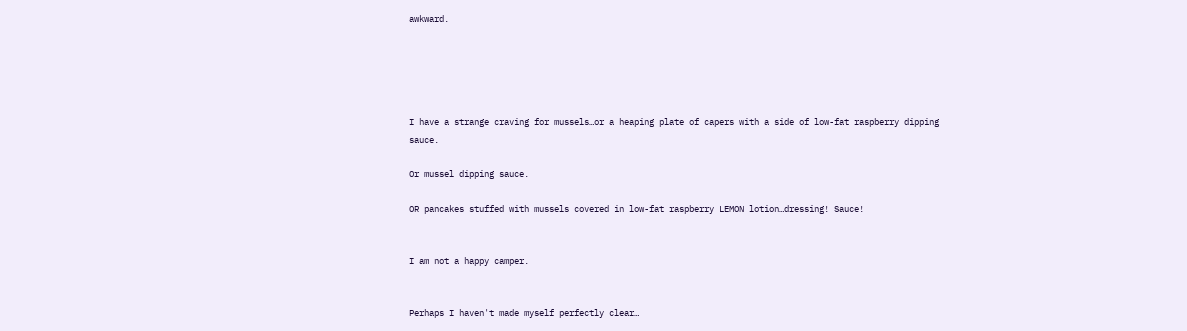awkward.





I have a strange craving for mussels…or a heaping plate of capers with a side of low-fat raspberry dipping sauce.

Or mussel dipping sauce.

OR pancakes stuffed with mussels covered in low-fat raspberry LEMON lotion…dressing! Sauce!


I am not a happy camper.


Perhaps I haven't made myself perfectly clear…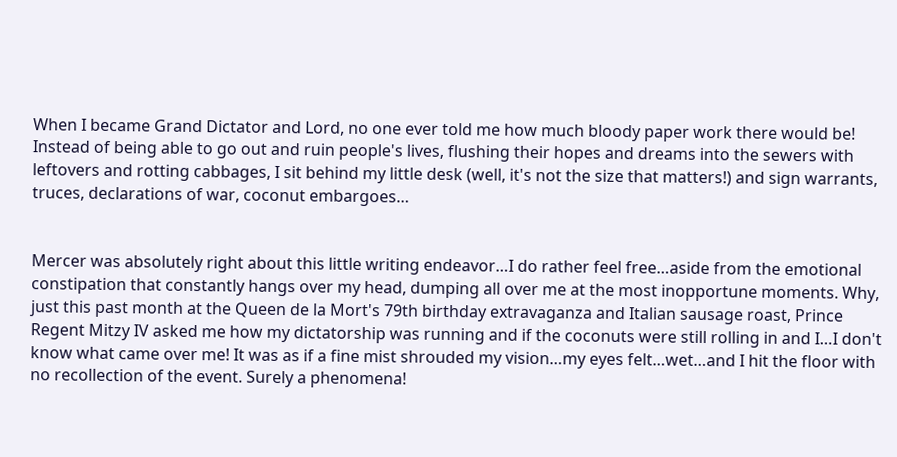When I became Grand Dictator and Lord, no one ever told me how much bloody paper work there would be! Instead of being able to go out and ruin people's lives, flushing their hopes and dreams into the sewers with leftovers and rotting cabbages, I sit behind my little desk (well, it's not the size that matters!) and sign warrants, truces, declarations of war, coconut embargoes…


Mercer was absolutely right about this little writing endeavor…I do rather feel free…aside from the emotional constipation that constantly hangs over my head, dumping all over me at the most inopportune moments. Why, just this past month at the Queen de la Mort's 79th birthday extravaganza and Italian sausage roast, Prince Regent Mitzy IV asked me how my dictatorship was running and if the coconuts were still rolling in and I…I don't know what came over me! It was as if a fine mist shrouded my vision…my eyes felt…wet…and I hit the floor with no recollection of the event. Surely a phenomena!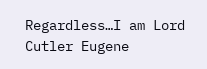Regardless…I am Lord Cutler Eugene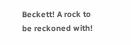Beckett! A rock to be reckoned with!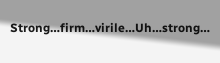Strong…firm…virile…Uh…strong…